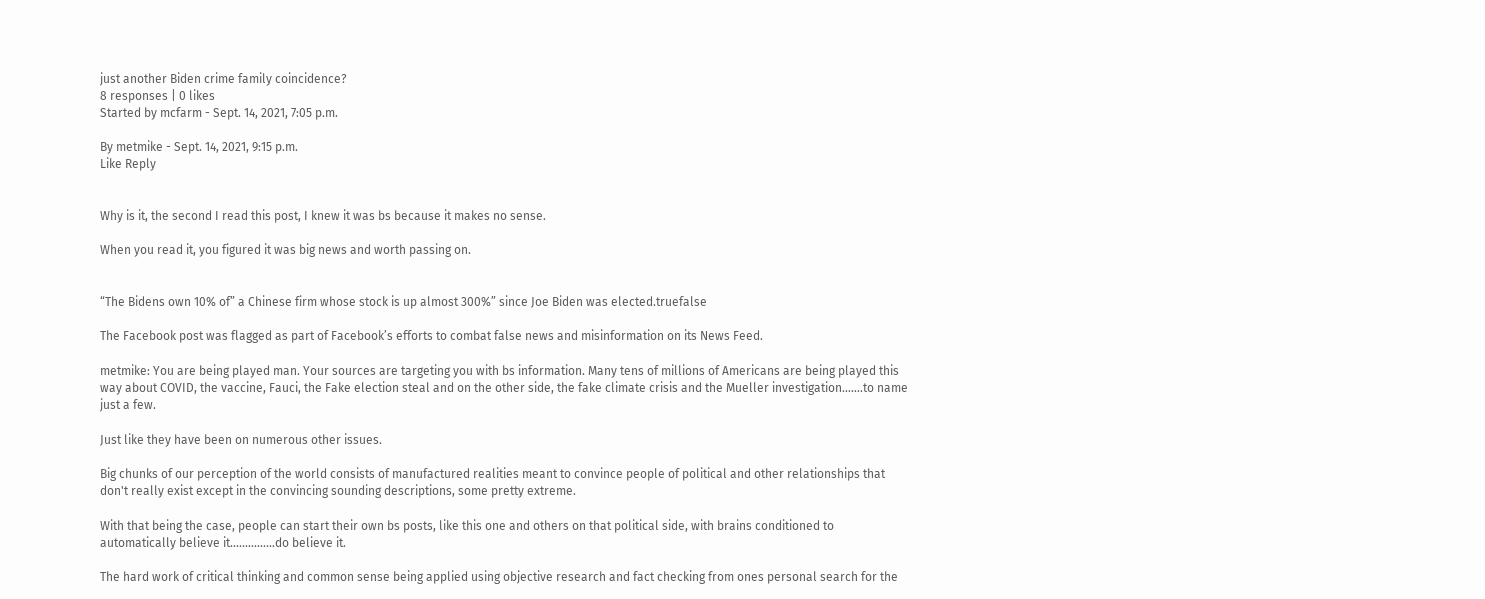just another Biden crime family coincidence?
8 responses | 0 likes
Started by mcfarm - Sept. 14, 2021, 7:05 p.m.

By metmike - Sept. 14, 2021, 9:15 p.m.
Like Reply


Why is it, the second I read this post, I knew it was bs because it makes no sense.

When you read it, you figured it was big news and worth passing on.


“The Bidens own 10% of” a Chinese firm whose stock is up almost 300%” since Joe Biden was elected.truefalse

The Facebook post was flagged as part of Facebook’s efforts to combat false news and misinformation on its News Feed.

metmike: You are being played man. Your sources are targeting you with bs information. Many tens of millions of Americans are being played this way about COVID, the vaccine, Fauci, the Fake election steal and on the other side, the fake climate crisis and the Mueller investigation.......to name just a few.

Just like they have been on numerous other issues.

Big chunks of our perception of the world consists of manufactured realities meant to convince people of political and other relationships that don't really exist except in the convincing sounding descriptions, some pretty extreme.

With that being the case, people can start their own bs posts, like this one and others on that political side, with brains conditioned to automatically believe it...............do believe it.

The hard work of critical thinking and common sense being applied using objective research and fact checking from ones personal search for the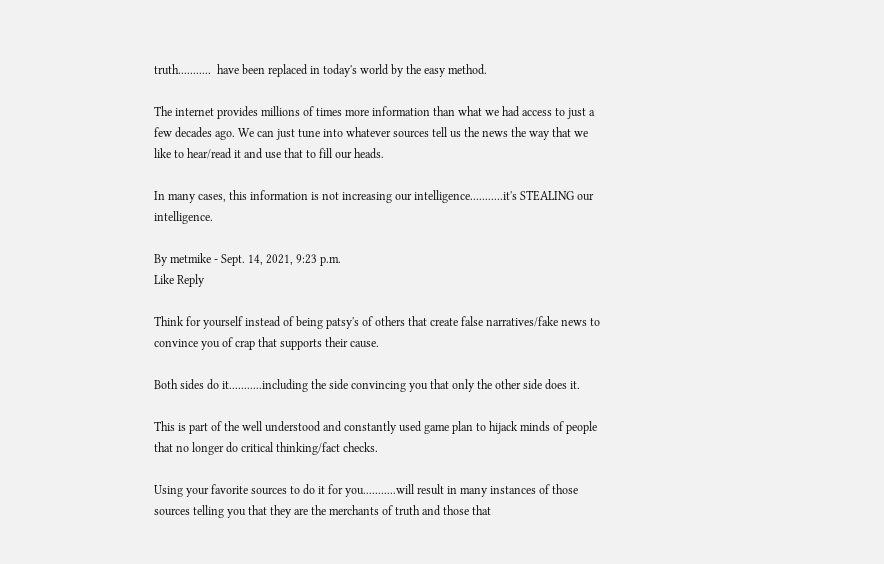truth...........  have been replaced in today's world by the easy method.

The internet provides millions of times more information than what we had access to just a few decades ago. We can just tune into whatever sources tell us the news the way that we like to hear/read it and use that to fill our heads.

In many cases, this information is not increasing our intelligence...........it's STEALING our intelligence.

By metmike - Sept. 14, 2021, 9:23 p.m.
Like Reply

Think for yourself instead of being patsy's of others that create false narratives/fake news to convince you of crap that supports their cause.

Both sides do it...........including the side convincing you that only the other side does it.

This is part of the well understood and constantly used game plan to hijack minds of people that no longer do critical thinking/fact checks.

Using your favorite sources to do it for you...........will result in many instances of those sources telling you that they are the merchants of truth and those that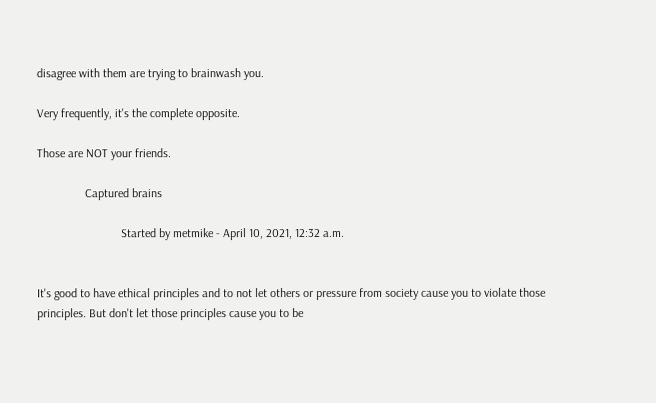disagree with them are trying to brainwash you.

Very frequently, it's the complete opposite.

Those are NOT your friends.

                Captured brains

                            Started by metmike - April 10, 2021, 12:32 a.m.


It's good to have ethical principles and to not let others or pressure from society cause you to violate those principles. But don't let those principles cause you to be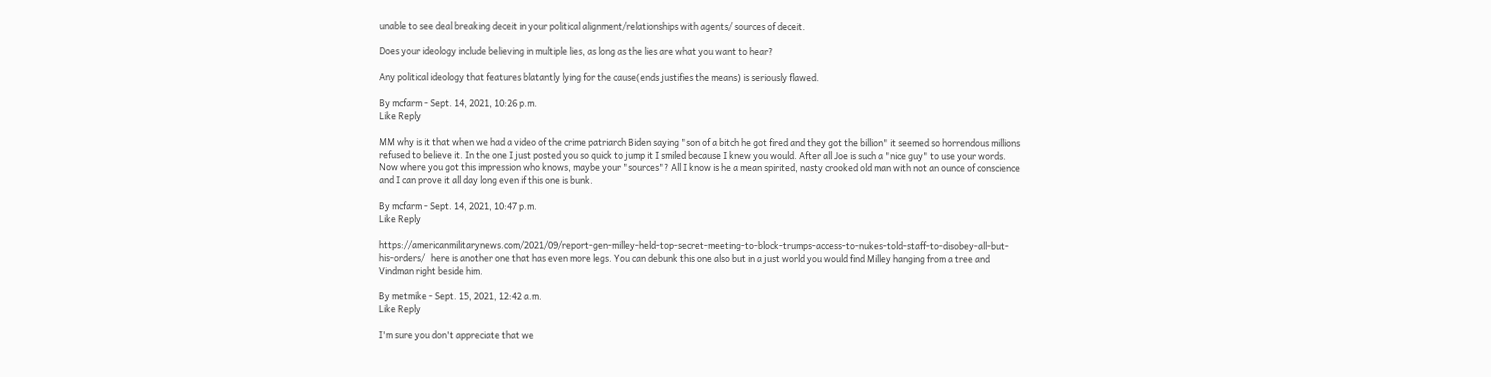unable to see deal breaking deceit in your political alignment/relationships with agents/ sources of deceit.

Does your ideology include believing in multiple lies, as long as the lies are what you want to hear?

Any political ideology that features blatantly lying for the cause(ends justifies the means) is seriously flawed.

By mcfarm - Sept. 14, 2021, 10:26 p.m.
Like Reply

MM why is it that when we had a video of the crime patriarch Biden saying "son of a bitch he got fired and they got the billion" it seemed so horrendous millions refused to believe it. In the one I just posted you so quick to jump it I smiled because I knew you would. After all Joe is such a "nice guy" to use your words. Now where you got this impression who knows, maybe your "sources"? All I know is he a mean spirited, nasty crooked old man with not an ounce of conscience and I can prove it all day long even if this one is bunk.

By mcfarm - Sept. 14, 2021, 10:47 p.m.
Like Reply

https://americanmilitarynews.com/2021/09/report-gen-milley-held-top-secret-meeting-to-block-trumps-access-to-nukes-told-staff-to-disobey-all-but-his-orders/   here is another one that has even more legs. You can debunk this one also but in a just world you would find Milley hanging from a tree and Vindman right beside him.

By metmike - Sept. 15, 2021, 12:42 a.m.
Like Reply

I'm sure you don't appreciate that we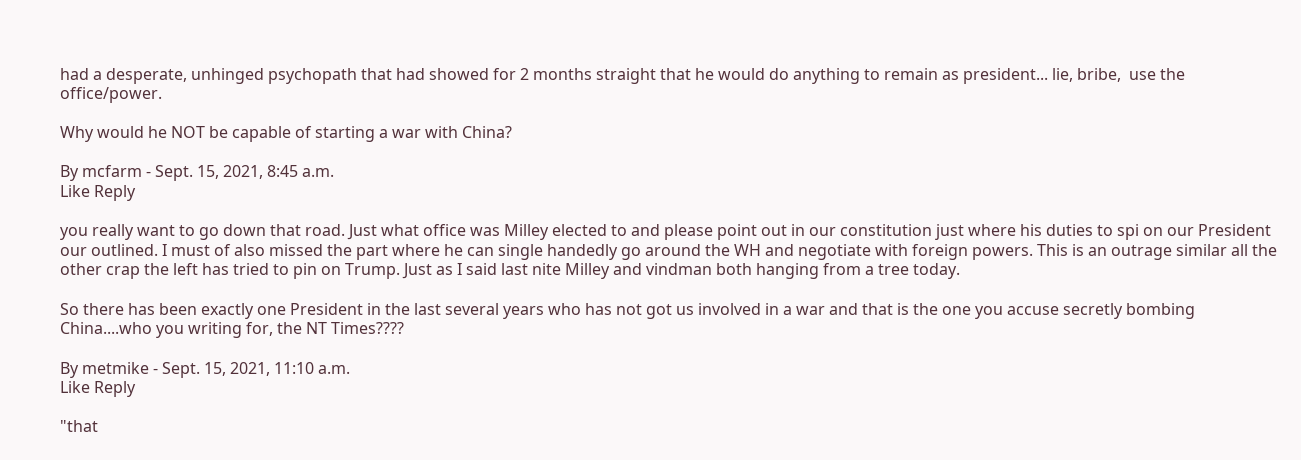had a desperate, unhinged psychopath that had showed for 2 months straight that he would do anything to remain as president... lie, bribe,  use the office/power.

Why would he NOT be capable of starting a war with China?

By mcfarm - Sept. 15, 2021, 8:45 a.m.
Like Reply

you really want to go down that road. Just what office was Milley elected to and please point out in our constitution just where his duties to spi on our President our outlined. I must of also missed the part where he can single handedly go around the WH and negotiate with foreign powers. This is an outrage similar all the other crap the left has tried to pin on Trump. Just as I said last nite Milley and vindman both hanging from a tree today.

So there has been exactly one President in the last several years who has not got us involved in a war and that is the one you accuse secretly bombing China....who you writing for, the NT Times????

By metmike - Sept. 15, 2021, 11:10 a.m.
Like Reply

"that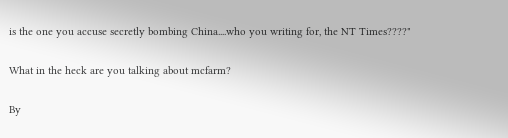is the one you accuse secretly bombing China....who you writing for, the NT Times????"

What in the heck are you talking about mcfarm?

By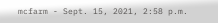mcfarm - Sept. 15, 2021, 2:58 p.m.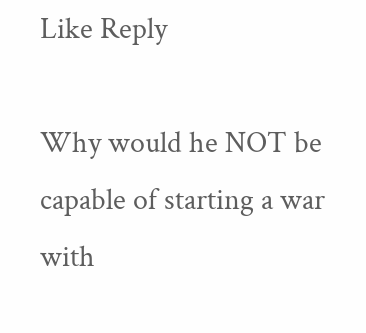Like Reply

Why would he NOT be capable of starting a war with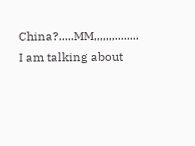China?.....MM,,,,,,,........  I am talking about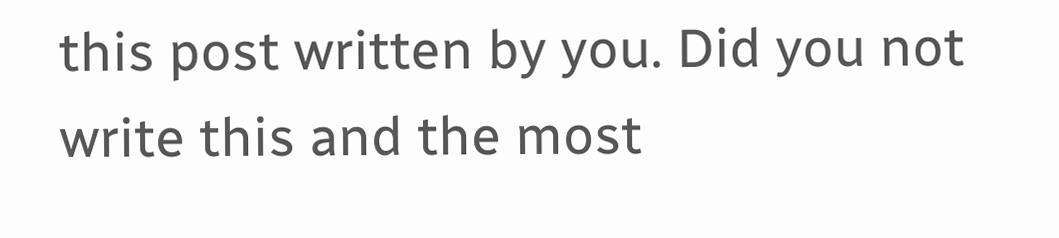this post written by you. Did you not write this and the most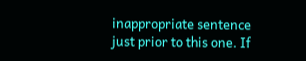inappropriate sentence just prior to this one. If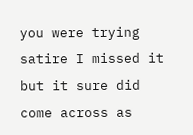you were trying satire I missed it but it sure did come across as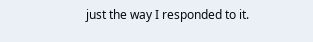just the way I responded to it.